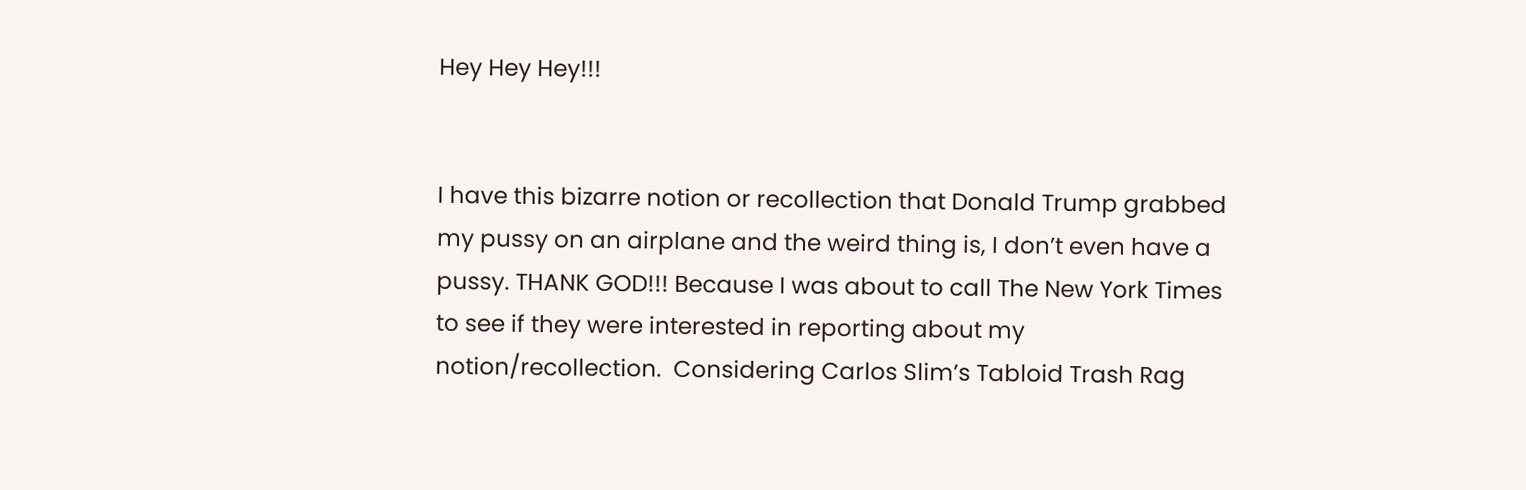Hey Hey Hey!!!


I have this bizarre notion or recollection that Donald Trump grabbed my pussy on an airplane and the weird thing is, I don’t even have a pussy. THANK GOD!!! Because I was about to call The New York Times to see if they were interested in reporting about my notion/recollection.  Considering Carlos Slim’s Tabloid Trash Rag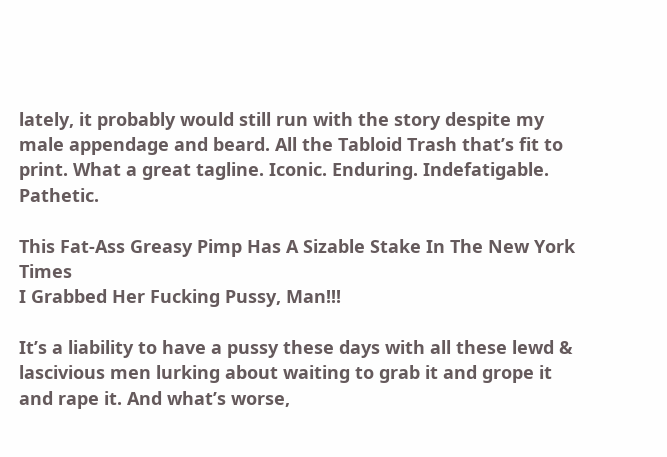lately, it probably would still run with the story despite my male appendage and beard. All the Tabloid Trash that’s fit to print. What a great tagline. Iconic. Enduring. Indefatigable. Pathetic.

This Fat-Ass Greasy Pimp Has A Sizable Stake In The New York Times
I Grabbed Her Fucking Pussy, Man!!!

It’s a liability to have a pussy these days with all these lewd & lascivious men lurking about waiting to grab it and grope it and rape it. And what’s worse,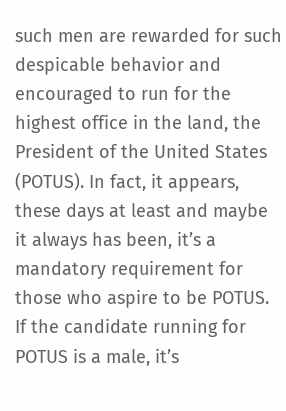such men are rewarded for such despicable behavior and encouraged to run for the highest office in the land, the President of the United States (POTUS). In fact, it appears, these days at least and maybe it always has been, it’s a mandatory requirement for those who aspire to be POTUS. If the candidate running for POTUS is a male, it’s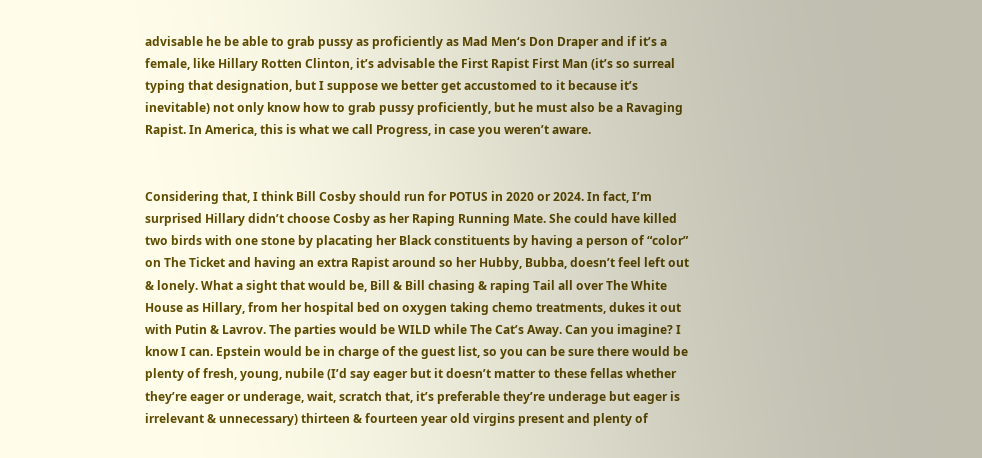advisable he be able to grab pussy as proficiently as Mad Men‘s Don Draper and if it’s a female, like Hillary Rotten Clinton, it’s advisable the First Rapist First Man (it’s so surreal typing that designation, but I suppose we better get accustomed to it because it’s inevitable) not only know how to grab pussy proficiently, but he must also be a Ravaging Rapist. In America, this is what we call Progress, in case you weren’t aware.


Considering that, I think Bill Cosby should run for POTUS in 2020 or 2024. In fact, I’m surprised Hillary didn’t choose Cosby as her Raping Running Mate. She could have killed two birds with one stone by placating her Black constituents by having a person of “color” on The Ticket and having an extra Rapist around so her Hubby, Bubba, doesn’t feel left out & lonely. What a sight that would be, Bill & Bill chasing & raping Tail all over The White House as Hillary, from her hospital bed on oxygen taking chemo treatments, dukes it out with Putin & Lavrov. The parties would be WILD while The Cat’s Away. Can you imagine? I know I can. Epstein would be in charge of the guest list, so you can be sure there would be plenty of fresh, young, nubile (I’d say eager but it doesn’t matter to these fellas whether they’re eager or underage, wait, scratch that, it’s preferable they’re underage but eager is irrelevant & unnecessary) thirteen & fourteen year old virgins present and plenty of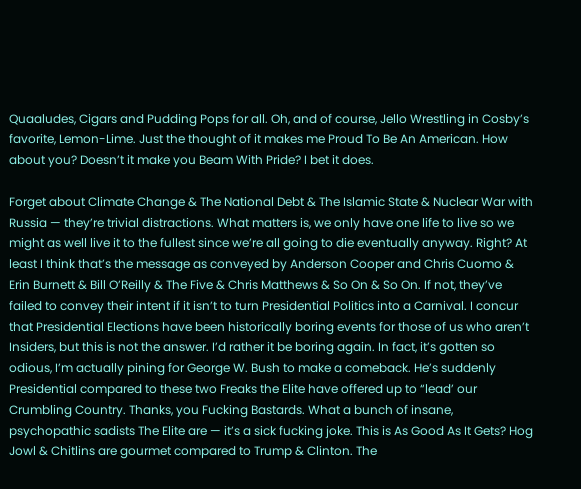Quaaludes, Cigars and Pudding Pops for all. Oh, and of course, Jello Wrestling in Cosby’s favorite, Lemon-Lime. Just the thought of it makes me Proud To Be An American. How about you? Doesn’t it make you Beam With Pride? I bet it does.

Forget about Climate Change & The National Debt & The Islamic State & Nuclear War with Russia — they’re trivial distractions. What matters is, we only have one life to live so we might as well live it to the fullest since we’re all going to die eventually anyway. Right? At least I think that’s the message as conveyed by Anderson Cooper and Chris Cuomo & Erin Burnett & Bill O’Reilly & The Five & Chris Matthews & So On & So On. If not, they’ve failed to convey their intent if it isn’t to turn Presidential Politics into a Carnival. I concur that Presidential Elections have been historically boring events for those of us who aren’t Insiders, but this is not the answer. I’d rather it be boring again. In fact, it’s gotten so odious, I’m actually pining for George W. Bush to make a comeback. He’s suddenly Presidential compared to these two Freaks the Elite have offered up to “lead’ our Crumbling Country. Thanks, you Fucking Bastards. What a bunch of insane, psychopathic sadists The Elite are — it’s a sick fucking joke. This is As Good As It Gets? Hog Jowl & Chitlins are gourmet compared to Trump & Clinton. The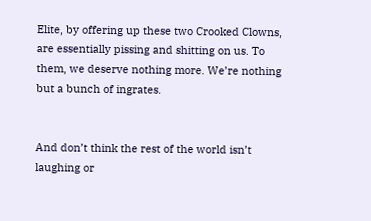Elite, by offering up these two Crooked Clowns, are essentially pissing and shitting on us. To them, we deserve nothing more. We’re nothing but a bunch of ingrates.


And don’t think the rest of the world isn’t laughing or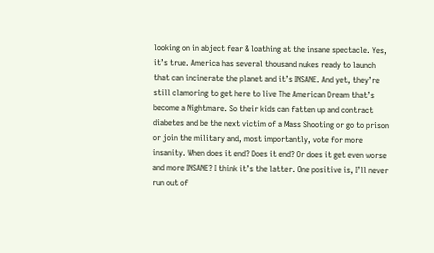looking on in abject fear & loathing at the insane spectacle. Yes, it’s true. America has several thousand nukes ready to launch that can incinerate the planet and it’s INSANE. And yet, they’re still clamoring to get here to live The American Dream that’s become a Nightmare. So their kids can fatten up and contract diabetes and be the next victim of a Mass Shooting or go to prison or join the military and, most importantly, vote for more insanity. When does it end? Does it end? Or does it get even worse and more INSANE? I think it’s the latter. One positive is, I’ll never run out of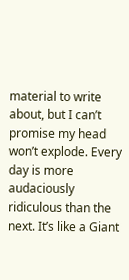material to write about, but I can’t promise my head won’t explode. Every day is more audaciously ridiculous than the next. It’s like a Giant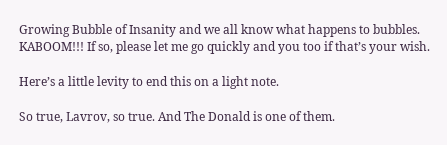Growing Bubble of Insanity and we all know what happens to bubbles. KABOOM!!! If so, please let me go quickly and you too if that’s your wish.

Here’s a little levity to end this on a light note.

So true, Lavrov, so true. And The Donald is one of them.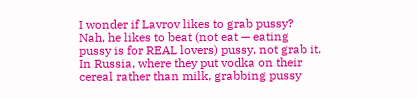I wonder if Lavrov likes to grab pussy? Nah, he likes to beat (not eat — eating pussy is for REAL lovers) pussy, not grab it. In Russia, where they put vodka on their cereal rather than milk, grabbing pussy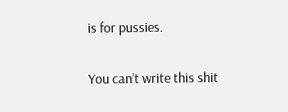is for pussies.

You can’t write this shit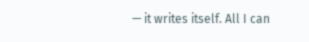— it writes itself. All I can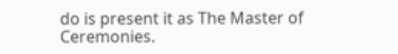do is present it as The Master of Ceremonies.